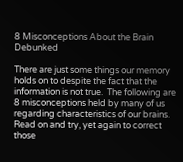8 Misconceptions About the Brain Debunked

There are just some things our memory holds on to despite the fact that the information is not true.  The following are 8 misconceptions held by many of us regarding characteristics of our brains.  Read on and try, yet again to correct those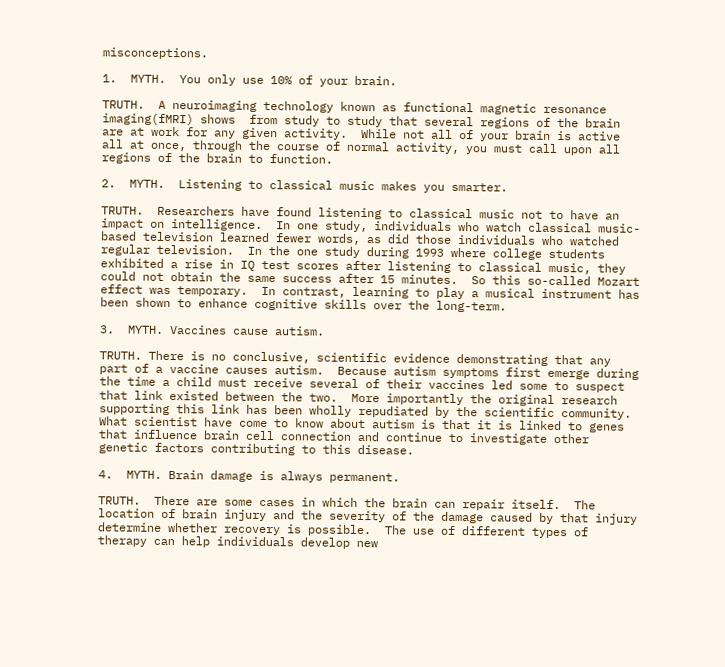misconceptions.

1.  MYTH.  You only use 10% of your brain.

TRUTH.  A neuroimaging technology known as functional magnetic resonance imaging(fMRI) shows  from study to study that several regions of the brain are at work for any given activity.  While not all of your brain is active all at once, through the course of normal activity, you must call upon all regions of the brain to function.

2.  MYTH.  Listening to classical music makes you smarter.

TRUTH.  Researchers have found listening to classical music not to have an impact on intelligence.  In one study, individuals who watch classical music-based television learned fewer words, as did those individuals who watched regular television.  In the one study during 1993 where college students exhibited a rise in IQ test scores after listening to classical music, they could not obtain the same success after 15 minutes.  So this so-called Mozart effect was temporary.  In contrast, learning to play a musical instrument has been shown to enhance cognitive skills over the long-term.

3.  MYTH. Vaccines cause autism.

TRUTH. There is no conclusive, scientific evidence demonstrating that any part of a vaccine causes autism.  Because autism symptoms first emerge during the time a child must receive several of their vaccines led some to suspect that link existed between the two.  More importantly the original research supporting this link has been wholly repudiated by the scientific community.  What scientist have come to know about autism is that it is linked to genes that influence brain cell connection and continue to investigate other genetic factors contributing to this disease.

4.  MYTH. Brain damage is always permanent.

TRUTH.  There are some cases in which the brain can repair itself.  The location of brain injury and the severity of the damage caused by that injury determine whether recovery is possible.  The use of different types of therapy can help individuals develop new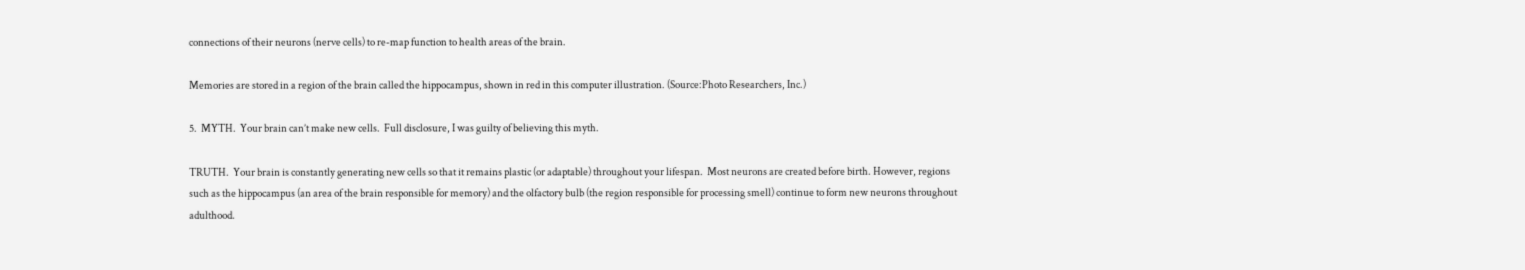connections of their neurons (nerve cells) to re-map function to health areas of the brain.

Memories are stored in a region of the brain called the hippocampus, shown in red in this computer illustration. (Source:Photo Researchers, Inc.)

5.  MYTH.  Your brain can’t make new cells.  Full disclosure, I was guilty of believing this myth.

TRUTH.  Your brain is constantly generating new cells so that it remains plastic (or adaptable) throughout your lifespan.  Most neurons are created before birth. However, regions such as the hippocampus (an area of the brain responsible for memory) and the olfactory bulb (the region responsible for processing smell) continue to form new neurons throughout adulthood.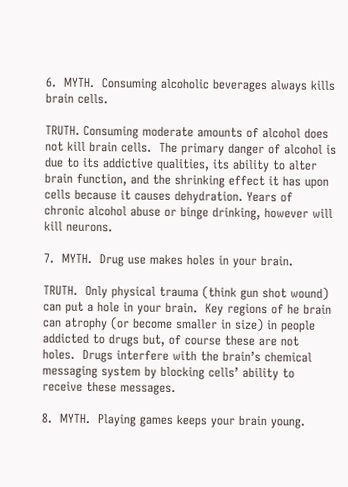6.  MYTH.  Consuming alcoholic beverages always kills brain cells.

TRUTH. Consuming moderate amounts of alcohol does not kill brain cells.  The primary danger of alcohol is due to its addictive qualities, its ability to alter brain function, and the shrinking effect it has upon cells because it causes dehydration. Years of chronic alcohol abuse or binge drinking, however will kill neurons.

7.  MYTH.  Drug use makes holes in your brain.

TRUTH.  Only physical trauma (think gun shot wound) can put a hole in your brain.  Key regions of he brain can atrophy (or become smaller in size) in people addicted to drugs but, of course these are not holes.  Drugs interfere with the brain’s chemical messaging system by blocking cells’ ability to receive these messages.

8.  MYTH.  Playing games keeps your brain young.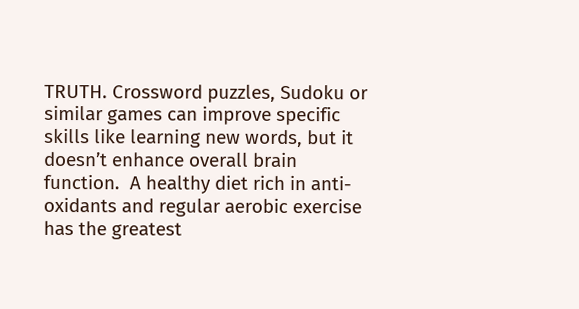TRUTH. Crossword puzzles, Sudoku or similar games can improve specific skills like learning new words, but it doesn’t enhance overall brain function.  A healthy diet rich in anti-oxidants and regular aerobic exercise has the greatest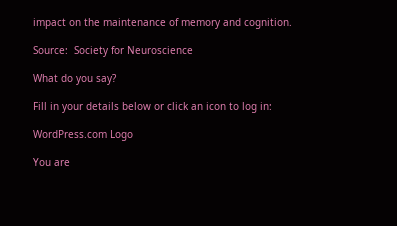impact on the maintenance of memory and cognition.

Source:  Society for Neuroscience

What do you say?

Fill in your details below or click an icon to log in:

WordPress.com Logo

You are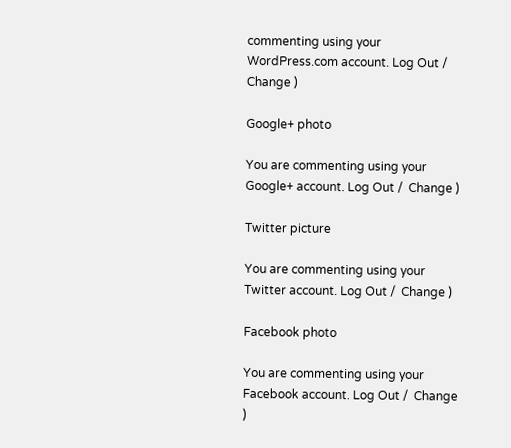commenting using your WordPress.com account. Log Out /  Change )

Google+ photo

You are commenting using your Google+ account. Log Out /  Change )

Twitter picture

You are commenting using your Twitter account. Log Out /  Change )

Facebook photo

You are commenting using your Facebook account. Log Out /  Change )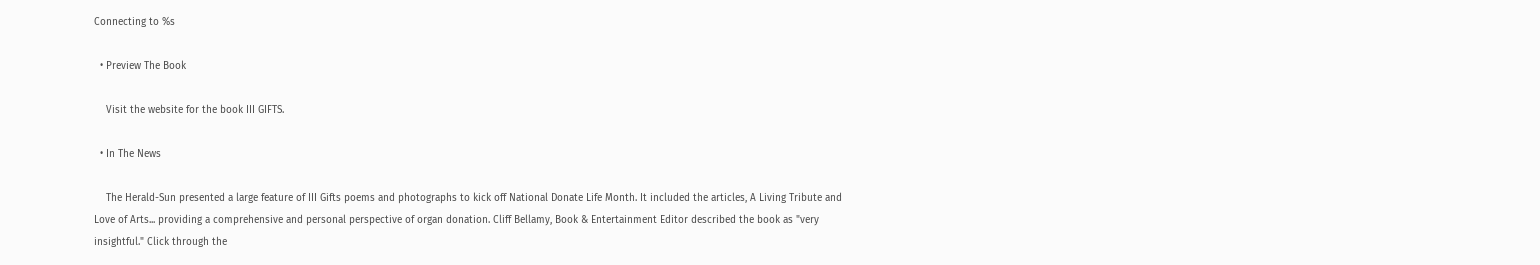Connecting to %s

  • Preview The Book

    Visit the website for the book III GIFTS.

  • In The News

    The Herald-Sun presented a large feature of III Gifts poems and photographs to kick off National Donate Life Month. It included the articles, A Living Tribute and Love of Arts... providing a comprehensive and personal perspective of organ donation. Cliff Bellamy, Book & Entertainment Editor described the book as "very insightful." Click through the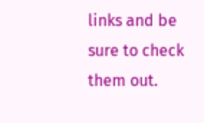links and be sure to check them out.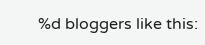%d bloggers like this: